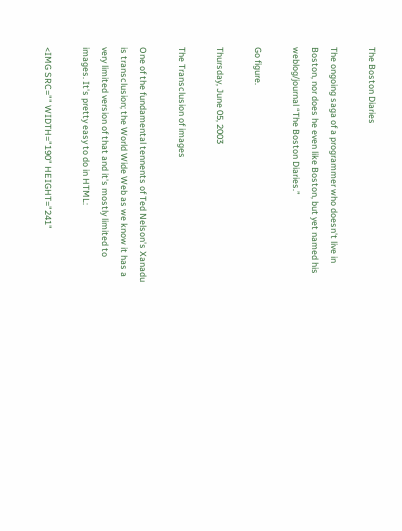The Boston Diaries

The ongoing saga of a programmer who doesn't live in Boston, nor does he even like Boston, but yet named his weblog/journal “The Boston Diaries.”

Go figure.

Thursday, June 05, 2003

The Transclusion of images

One of the fundamental tennents of Ted Nelson's Xanadu is transclusion; the World Wide Web as we know it has a very limited version of that and it's mostly limited to images. It's pretty easy to do in HTML:

<IMG SRC="" WIDTH="190" HEIGHT="241"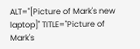ALT="[Picture of Mark's new laptop]" TITLE="Picture of Mark's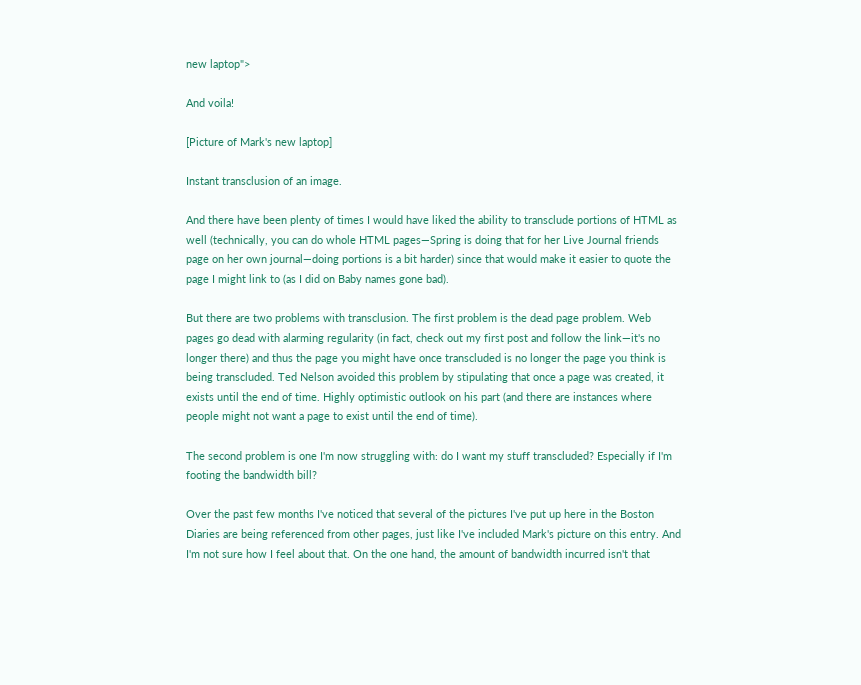new laptop">

And voila!

[Picture of Mark's new laptop]

Instant transclusion of an image.

And there have been plenty of times I would have liked the ability to transclude portions of HTML as well (technically, you can do whole HTML pages—Spring is doing that for her Live Journal friends page on her own journal—doing portions is a bit harder) since that would make it easier to quote the page I might link to (as I did on Baby names gone bad).

But there are two problems with transclusion. The first problem is the dead page problem. Web pages go dead with alarming regularity (in fact, check out my first post and follow the link—it's no longer there) and thus the page you might have once transcluded is no longer the page you think is being transcluded. Ted Nelson avoided this problem by stipulating that once a page was created, it exists until the end of time. Highly optimistic outlook on his part (and there are instances where people might not want a page to exist until the end of time).

The second problem is one I'm now struggling with: do I want my stuff transcluded? Especially if I'm footing the bandwidth bill?

Over the past few months I've noticed that several of the pictures I've put up here in the Boston Diaries are being referenced from other pages, just like I've included Mark's picture on this entry. And I'm not sure how I feel about that. On the one hand, the amount of bandwidth incurred isn't that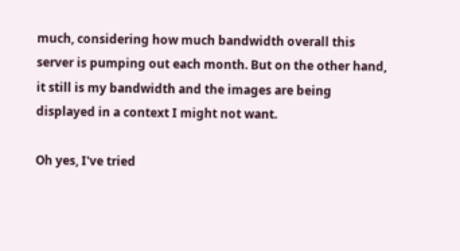much, considering how much bandwidth overall this server is pumping out each month. But on the other hand, it still is my bandwidth and the images are being displayed in a context I might not want.

Oh yes, I've tried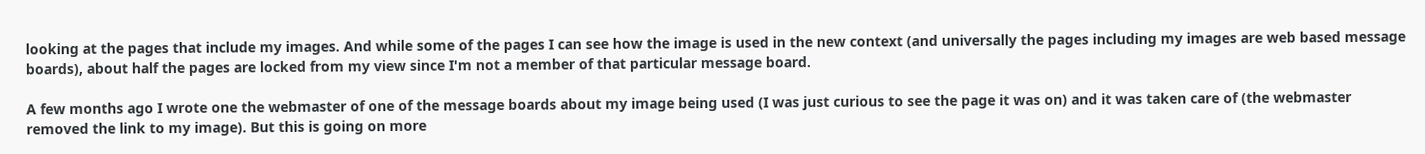looking at the pages that include my images. And while some of the pages I can see how the image is used in the new context (and universally the pages including my images are web based message boards), about half the pages are locked from my view since I'm not a member of that particular message board.

A few months ago I wrote one the webmaster of one of the message boards about my image being used (I was just curious to see the page it was on) and it was taken care of (the webmaster removed the link to my image). But this is going on more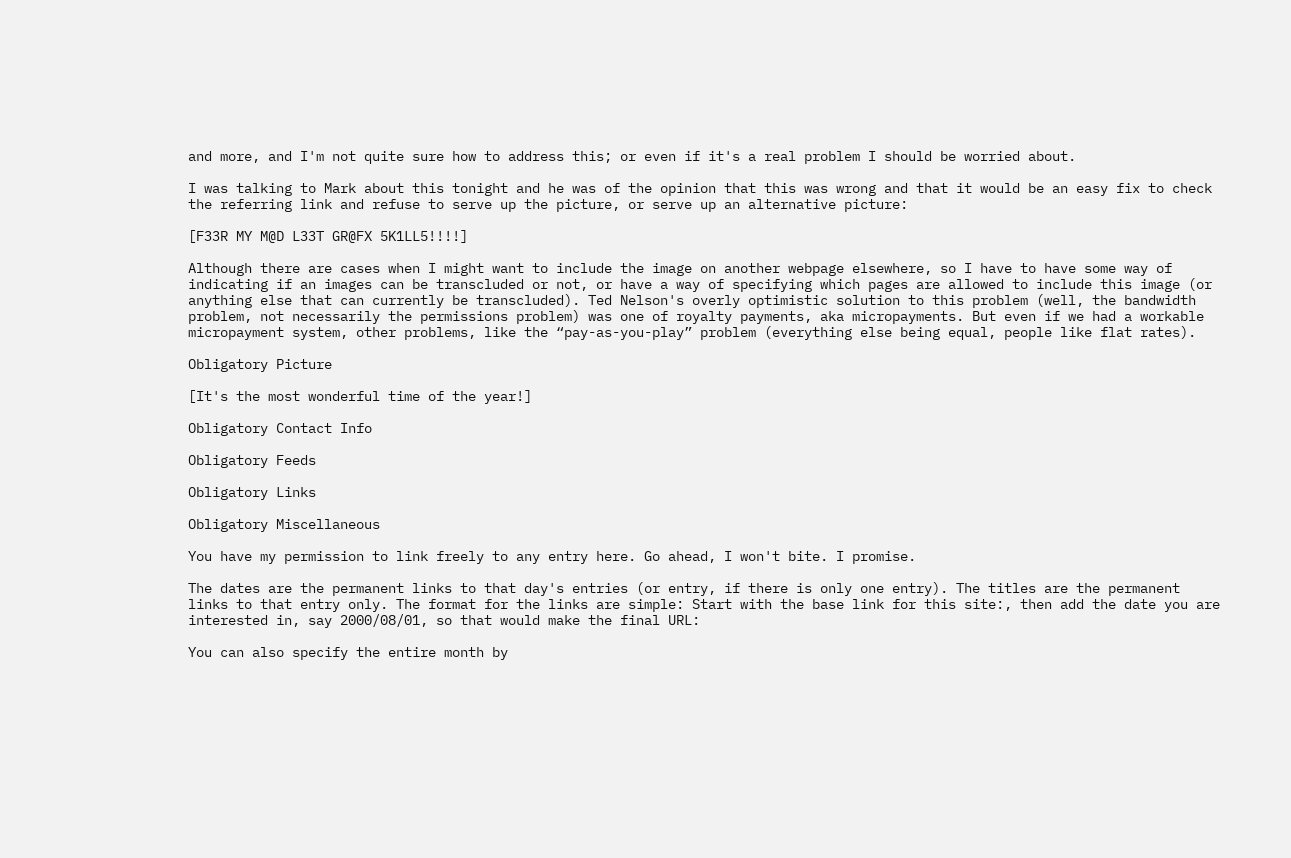and more, and I'm not quite sure how to address this; or even if it's a real problem I should be worried about.

I was talking to Mark about this tonight and he was of the opinion that this was wrong and that it would be an easy fix to check the referring link and refuse to serve up the picture, or serve up an alternative picture:

[F33R MY M@D L33T GR@FX 5K1LL5!!!!]

Although there are cases when I might want to include the image on another webpage elsewhere, so I have to have some way of indicating if an images can be transcluded or not, or have a way of specifying which pages are allowed to include this image (or anything else that can currently be transcluded). Ted Nelson's overly optimistic solution to this problem (well, the bandwidth problem, not necessarily the permissions problem) was one of royalty payments, aka micropayments. But even if we had a workable micropayment system, other problems, like the “pay-as-you-play” problem (everything else being equal, people like flat rates).

Obligatory Picture

[It's the most wonderful time of the year!]

Obligatory Contact Info

Obligatory Feeds

Obligatory Links

Obligatory Miscellaneous

You have my permission to link freely to any entry here. Go ahead, I won't bite. I promise.

The dates are the permanent links to that day's entries (or entry, if there is only one entry). The titles are the permanent links to that entry only. The format for the links are simple: Start with the base link for this site:, then add the date you are interested in, say 2000/08/01, so that would make the final URL:

You can also specify the entire month by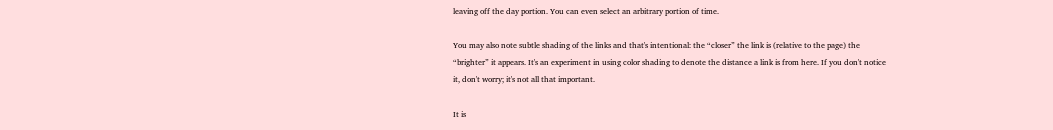leaving off the day portion. You can even select an arbitrary portion of time.

You may also note subtle shading of the links and that's intentional: the “closer” the link is (relative to the page) the “brighter” it appears. It's an experiment in using color shading to denote the distance a link is from here. If you don't notice it, don't worry; it's not all that important.

It is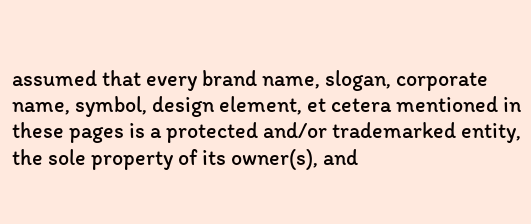assumed that every brand name, slogan, corporate name, symbol, design element, et cetera mentioned in these pages is a protected and/or trademarked entity, the sole property of its owner(s), and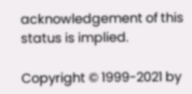acknowledgement of this status is implied.

Copyright © 1999-2021 by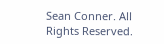Sean Conner. All Rights Reserved.